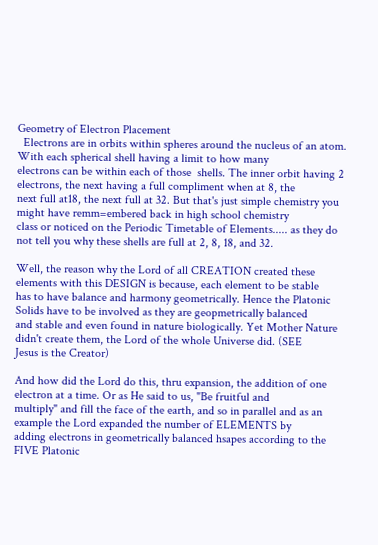Geometry of Electron Placement
  Electrons are in orbits within spheres around the nucleus of an atom. With each spherical shell having a limit to how many
electrons can be within each of those  shells. The inner orbit having 2 electrons, the next having a full compliment when at 8, the
next full at18, the next full at 32. But that's just simple chemistry you might have remm=embered back in high school chemistry
class or noticed on the Periodic Timetable of Elements..... as they do not tell you why these shells are full at 2, 8, 18, and 32.

Well, the reason why the Lord of all CREATION created these elements with this DESIGN is because, each element to be stable
has to have balance and harmony geometrically. Hence the Platonic Solids have to be involved as they are geopmetrically balanced
and stable and even found in nature biologically. Yet Mother Nature didn't create them, the Lord of the whole Universe did. (SEE
Jesus is the Creator)

And how did the Lord do this, thru expansion, the addition of one electron at a time. Or as He said to us, "Be fruitful and
multiply" and fill the face of the earth, and so in parallel and as an example the Lord expanded the number of ELEMENTS by
adding electrons in geometrically balanced hsapes according to the FIVE Platonic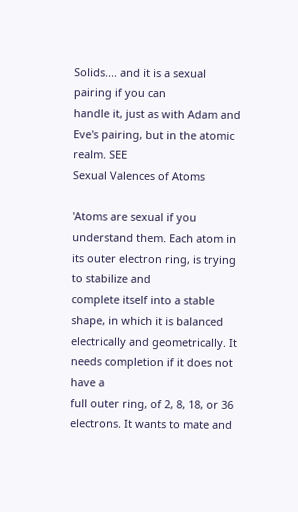Solids.... and it is a sexual pairing if you can
handle it, just as with Adam and Eve's pairing, but in the atomic realm. SEE
Sexual Valences of Atoms

'Atoms are sexual if you understand them. Each atom in its outer electron ring, is trying to stabilize and
complete itself into a stable shape, in which it is balanced electrically and geometrically. It needs completion if it does not have a
full outer ring, of 2, 8, 18, or 36 electrons. It wants to mate and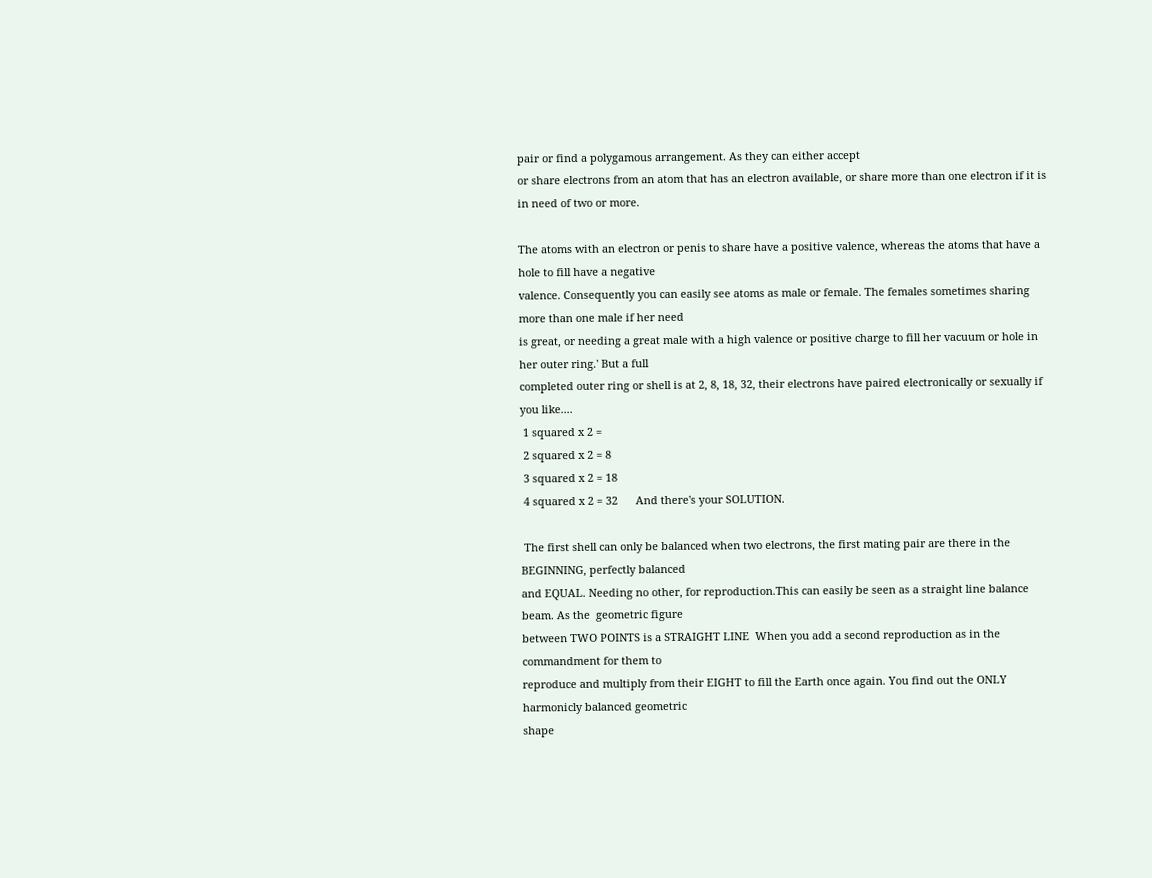pair or find a polygamous arrangement. As they can either accept
or share electrons from an atom that has an electron available, or share more than one electron if it is in need of two or more.

The atoms with an electron or penis to share have a positive valence, whereas the atoms that have a hole to fill have a negative
valence. Consequently you can easily see atoms as male or female. The females sometimes sharing more than one male if her need
is great, or needing a great male with a high valence or positive charge to fill her vacuum or hole in her outer ring.' But a full
completed outer ring or shell is at 2, 8, 18, 32, their electrons have paired electronically or sexually if you like....
 1 squared x 2 =
 2 squared x 2 = 8
 3 squared x 2 = 18
 4 squared x 2 = 32      And there's your SOLUTION.

 The first shell can only be balanced when two electrons, the first mating pair are there in the BEGINNING, perfectly balanced
and EQUAL. Needing no other, for reproduction.This can easily be seen as a straight line balance beam. As the  geometric figure
between TWO POINTS is a STRAIGHT LINE  When you add a second reproduction as in the commandment for them to
reproduce and multiply from their EIGHT to fill the Earth once again. You find out the ONLY harmonicly balanced geometric
shape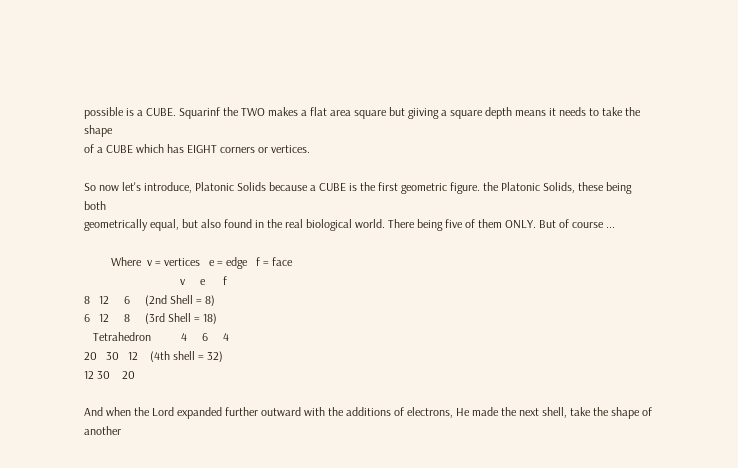possible is a CUBE. Squarinf the TWO makes a flat area square but giiving a square depth means it needs to take the shape
of a CUBE which has EIGHT corners or vertices.

So now let's introduce, Platonic Solids because a CUBE is the first geometric figure. the Platonic Solids, these being both
geometrically equal, but also found in the real biological world. There being five of them ONLY. But of course ...

         Where  v = vertices   e = edge   f = face
                                v     e      f
8   12     6     (2nd Shell = 8)
6   12     8     (3rd Shell = 18)
   Tetrahedron          4     6     4
20   30   12    (4th shell = 32)
12 30    20

And when the Lord expanded further outward with the additions of electrons, He made the next shell, take the shape of another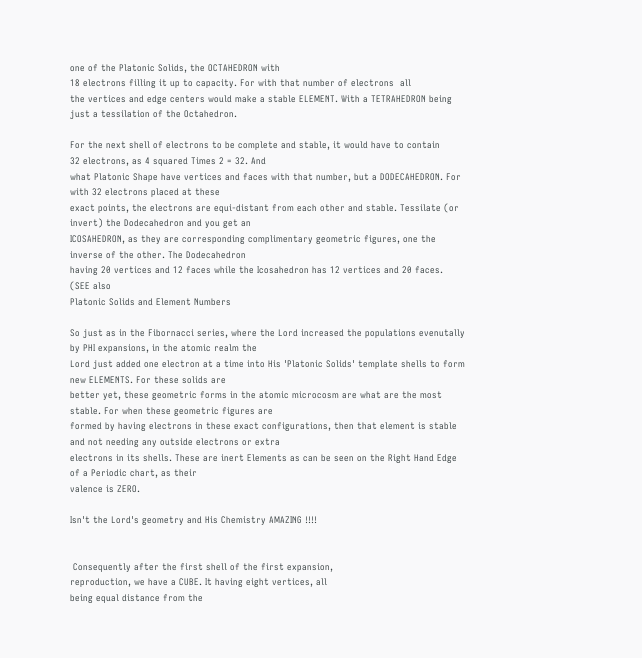one of the Platonic Solids, the OCTAHEDRON with
18 electrons filling it up to capacity. For with that number of electrons  all
the vertices and edge centers would make a stable ELEMENT. With a TETRAHEDRON being just a tessilation of the Octahedron.

For the next shell of electrons to be complete and stable, it would have to contain
32 electrons, as 4 squared Times 2 = 32. And
what Platonic Shape have vertices and faces with that number, but a DODECAHEDRON. For with 32 electrons placed at these
exact points, the electrons are equi-distant from each other and stable. Tessilate (or invert) the Dodecahedron and you get an
ICOSAHEDRON, as they are corresponding complimentary geometric figures, one the inverse of the other. The Dodecahedron
having 20 vertices and 12 faces while the Icosahedron has 12 vertices and 20 faces. (SEE also
Platonic Solids and Element Numbers

So just as in the Fibornacci series, where the Lord increased the populations evenutally by PHI expansions, in the atomic realm the
Lord just added one electron at a time into His 'Platonic Solids' template shells to form new ELEMENTS. For these solids are
better yet, these geometric forms in the atomic microcosm are what are the most stable. For when these geometric figures are
formed by having electrons in these exact configurations, then that element is stable and not needing any outside electrons or extra
electrons in its shells. These are inert Elements as can be seen on the Right Hand Edge of a Periodic chart, as their
valence is ZERO.

Isn't the Lord's geometry and His Chemistry AMAZING !!!!


 Consequently after the first shell of the first expansion,
reproduction, we have a CUBE. It having eight vertices, all
being equal distance from the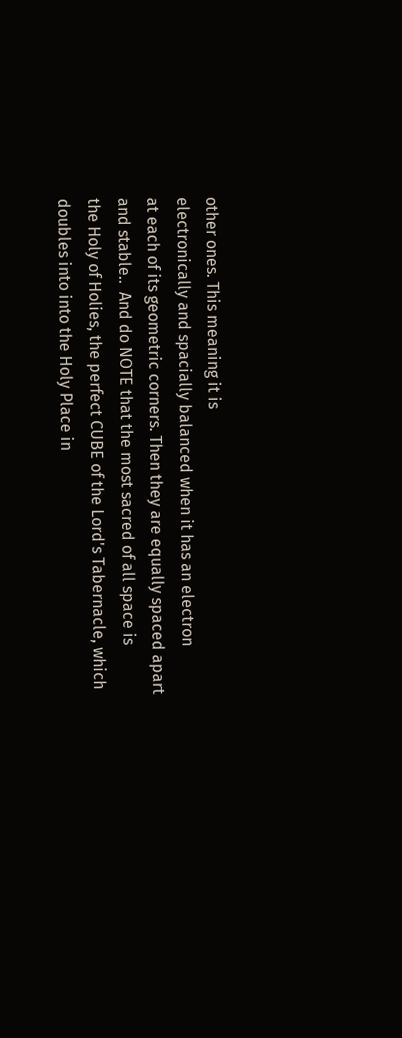other ones. This meaning it is
electronically and spacially balanced when it has an electron
at each of its geometric corners. Then they are equally spaced apart and stable..  And do NOTE that the most sacred of all space is
the Holy of Holies, the perfect CUBE of the Lord's Tabernacle, which doubles into into the Holy Place in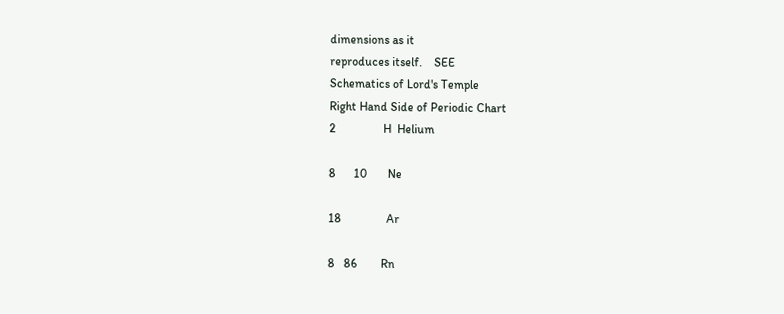dimensions as it
reproduces itself.    SEE
Schematics of Lord's Temple
Right Hand Side of Periodic Chart
2                H  Helium

8      10       Ne

18               Ar

8   86        Rn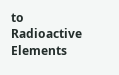to Radioactive Elements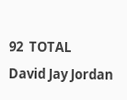92  TOTAL
David Jay Jordan